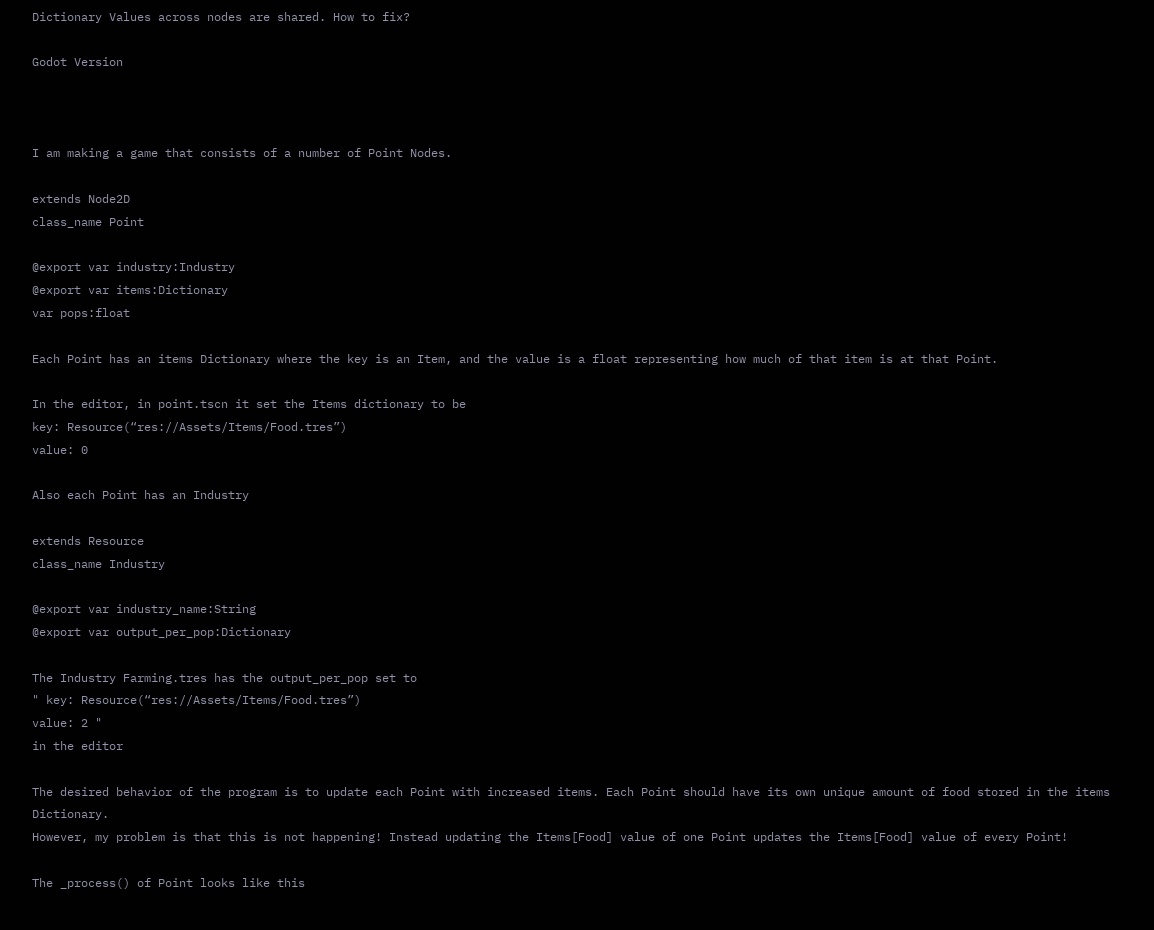Dictionary Values across nodes are shared. How to fix?

Godot Version



I am making a game that consists of a number of Point Nodes.

extends Node2D
class_name Point

@export var industry:Industry
@export var items:Dictionary
var pops:float

Each Point has an items Dictionary where the key is an Item, and the value is a float representing how much of that item is at that Point.

In the editor, in point.tscn it set the Items dictionary to be
key: Resource(“res://Assets/Items/Food.tres”)
value: 0

Also each Point has an Industry

extends Resource
class_name Industry

@export var industry_name:String
@export var output_per_pop:Dictionary

The Industry Farming.tres has the output_per_pop set to
" key: Resource(“res://Assets/Items/Food.tres”)
value: 2 "
in the editor

The desired behavior of the program is to update each Point with increased items. Each Point should have its own unique amount of food stored in the items Dictionary.
However, my problem is that this is not happening! Instead updating the Items[Food] value of one Point updates the Items[Food] value of every Point!

The _process() of Point looks like this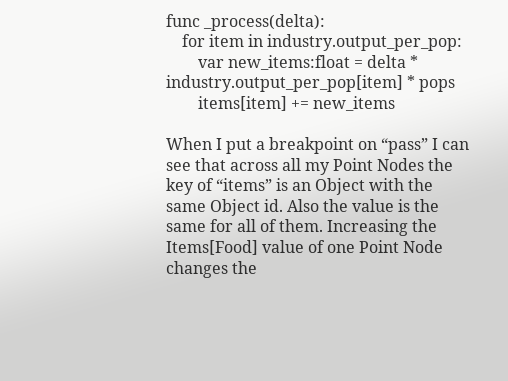func _process(delta):
    for item in industry.output_per_pop:
        var new_items:float = delta * industry.output_per_pop[item] * pops
        items[item] += new_items

When I put a breakpoint on “pass” I can see that across all my Point Nodes the key of “items” is an Object with the same Object id. Also the value is the same for all of them. Increasing the Items[Food] value of one Point Node changes the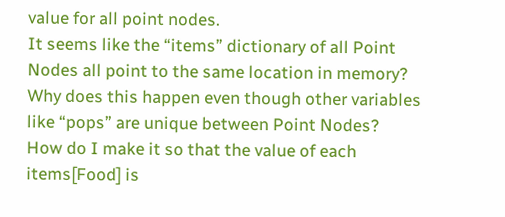value for all point nodes.
It seems like the “items” dictionary of all Point Nodes all point to the same location in memory?
Why does this happen even though other variables like “pops” are unique between Point Nodes?
How do I make it so that the value of each items[Food] is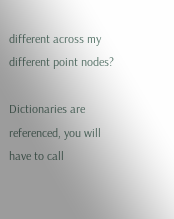different across my different point nodes?

Dictionaries are referenced, you will have to call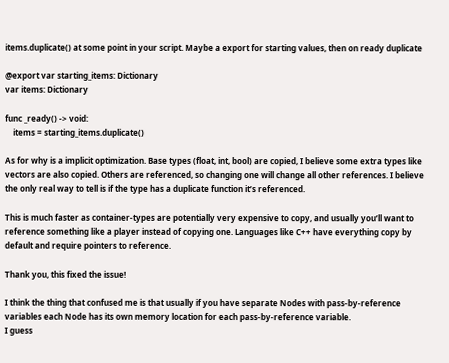items.duplicate() at some point in your script. Maybe a export for starting values, then on ready duplicate

@export var starting_items: Dictionary
var items: Dictionary

func _ready() -> void:
    items = starting_items.duplicate()

As for why is a implicit optimization. Base types (float, int, bool) are copied, I believe some extra types like vectors are also copied. Others are referenced, so changing one will change all other references. I believe the only real way to tell is if the type has a duplicate function it’s referenced.

This is much faster as container-types are potentially very expensive to copy, and usually you’ll want to reference something like a player instead of copying one. Languages like C++ have everything copy by default and require pointers to reference.

Thank you, this fixed the issue!

I think the thing that confused me is that usually if you have separate Nodes with pass-by-reference variables each Node has its own memory location for each pass-by-reference variable.
I guess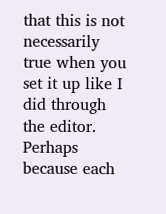that this is not necessarily true when you set it up like I did through the editor. Perhaps because each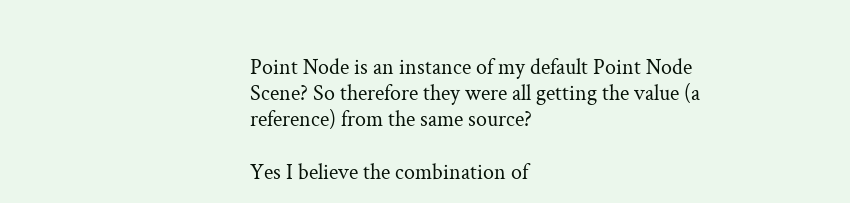Point Node is an instance of my default Point Node Scene? So therefore they were all getting the value (a reference) from the same source?

Yes I believe the combination of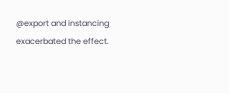@export and instancing exacerbated the effect.